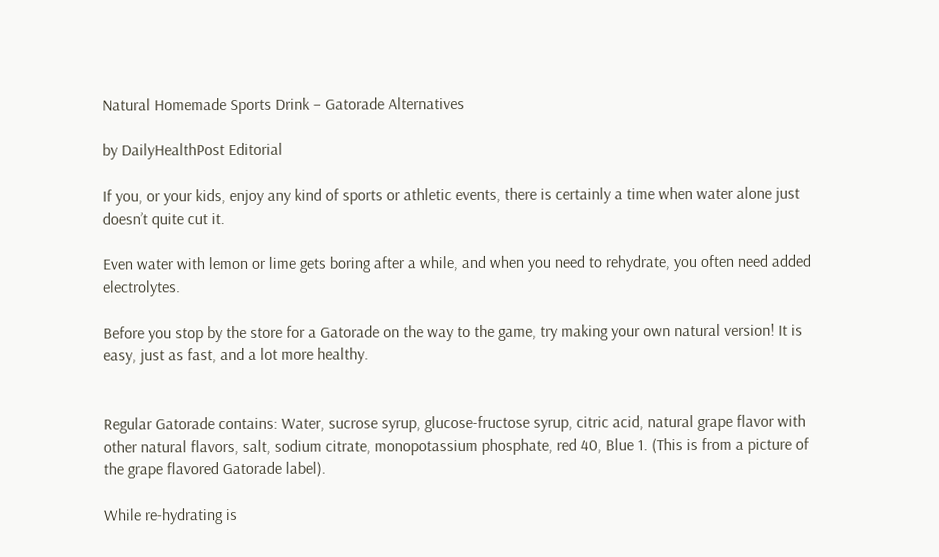Natural Homemade Sports Drink – Gatorade Alternatives

by DailyHealthPost Editorial

If you, or your kids, enjoy any kind of sports or athletic events, there is certainly a time when water alone just doesn’t quite cut it.

Even water with lemon or lime gets boring after a while, and when you need to rehydrate, you often need added electrolytes.

Before you stop by the store for a Gatorade on the way to the game, try making your own natural version! It is easy, just as fast, and a lot more healthy.


Regular Gatorade contains: Water, sucrose syrup, glucose-fructose syrup, citric acid, natural grape flavor with other natural flavors, salt, sodium citrate, monopotassium phosphate, red 40, Blue 1. (This is from a picture of the grape flavored Gatorade label).

While re-hydrating is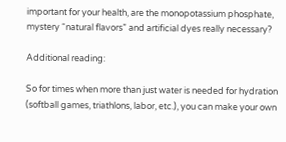important for your health, are the monopotassium phosphate, mystery “natural flavors” and artificial dyes really necessary?

Additional reading:

So for times when more than just water is needed for hydration (softball games, triathlons, labor, etc.), you can make your own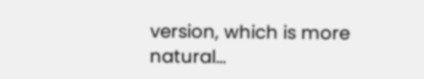version, which is more natural…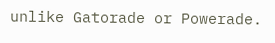unlike Gatorade or Powerade.